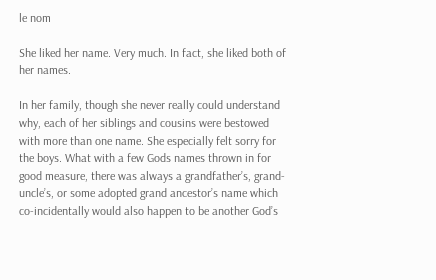le nom

She liked her name. Very much. In fact, she liked both of her names.

In her family, though she never really could understand why, each of her siblings and cousins were bestowed with more than one name. She especially felt sorry for the boys. What with a few Gods names thrown in for good measure, there was always a grandfather’s, grand-uncle’s, or some adopted grand ancestor’s name which co-incidentally would also happen to be another God’s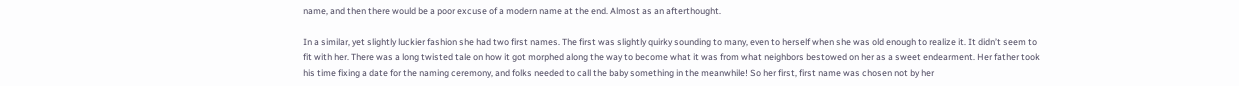name, and then there would be a poor excuse of a modern name at the end. Almost as an afterthought.

In a similar, yet slightly luckier fashion she had two first names. The first was slightly quirky sounding to many, even to herself when she was old enough to realize it. It didn’t seem to fit with her. There was a long twisted tale on how it got morphed along the way to become what it was from what neighbors bestowed on her as a sweet endearment. Her father took his time fixing a date for the naming ceremony, and folks needed to call the baby something in the meanwhile! So her first, first name was chosen not by her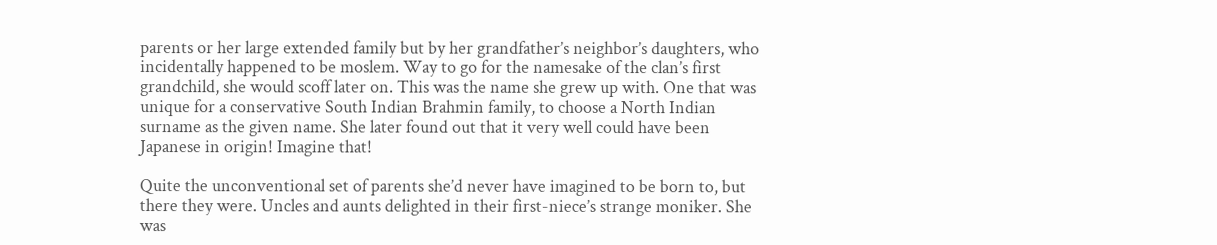parents or her large extended family but by her grandfather’s neighbor’s daughters, who incidentally happened to be moslem. Way to go for the namesake of the clan’s first grandchild, she would scoff later on. This was the name she grew up with. One that was unique for a conservative South Indian Brahmin family, to choose a North Indian surname as the given name. She later found out that it very well could have been Japanese in origin! Imagine that!

Quite the unconventional set of parents she’d never have imagined to be born to, but there they were. Uncles and aunts delighted in their first-niece’s strange moniker. She was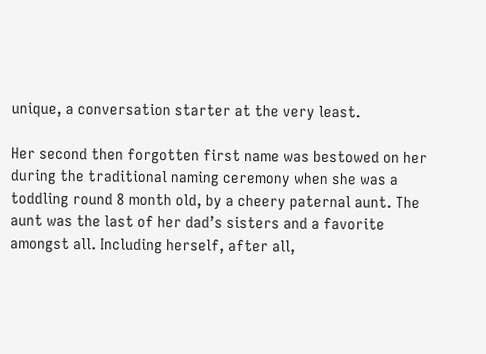unique, a conversation starter at the very least.

Her second then forgotten first name was bestowed on her during the traditional naming ceremony when she was a toddling round 8 month old, by a cheery paternal aunt. The aunt was the last of her dad’s sisters and a favorite amongst all. Including herself, after all,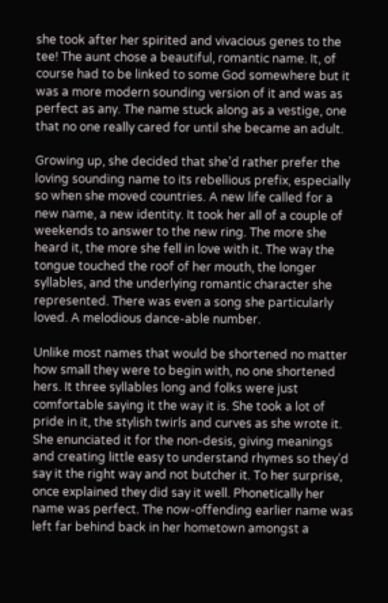she took after her spirited and vivacious genes to the tee! The aunt chose a beautiful, romantic name. It, of course had to be linked to some God somewhere but it was a more modern sounding version of it and was as perfect as any. The name stuck along as a vestige, one that no one really cared for until she became an adult.

Growing up, she decided that she’d rather prefer the loving sounding name to its rebellious prefix, especially so when she moved countries. A new life called for a new name, a new identity. It took her all of a couple of weekends to answer to the new ring. The more she heard it, the more she fell in love with it. The way the tongue touched the roof of her mouth, the longer syllables, and the underlying romantic character she represented. There was even a song she particularly loved. A melodious dance-able number.

Unlike most names that would be shortened no matter how small they were to begin with, no one shortened hers. It three syllables long and folks were just comfortable saying it the way it is. She took a lot of pride in it, the stylish twirls and curves as she wrote it. She enunciated it for the non-desis, giving meanings and creating little easy to understand rhymes so they’d say it the right way and not butcher it. To her surprise, once explained they did say it well. Phonetically her name was perfect. The now-offending earlier name was left far behind back in her hometown amongst a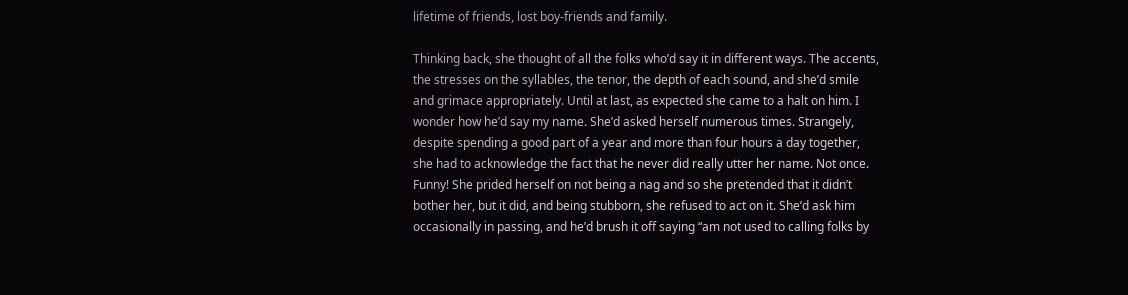lifetime of friends, lost boy-friends and family.

Thinking back, she thought of all the folks who’d say it in different ways. The accents, the stresses on the syllables, the tenor, the depth of each sound, and she’d smile and grimace appropriately. Until at last, as expected she came to a halt on him. I wonder how he’d say my name. She’d asked herself numerous times. Strangely, despite spending a good part of a year and more than four hours a day together, she had to acknowledge the fact that he never did really utter her name. Not once. Funny! She prided herself on not being a nag and so she pretended that it didn’t bother her, but it did, and being stubborn, she refused to act on it. She’d ask him occasionally in passing, and he’d brush it off saying “am not used to calling folks by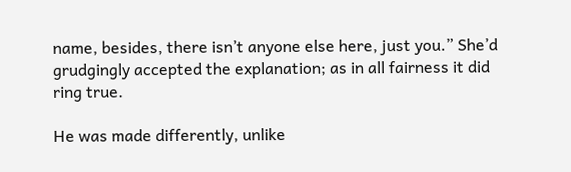name, besides, there isn’t anyone else here, just you.” She’d grudgingly accepted the explanation; as in all fairness it did ring true.

He was made differently, unlike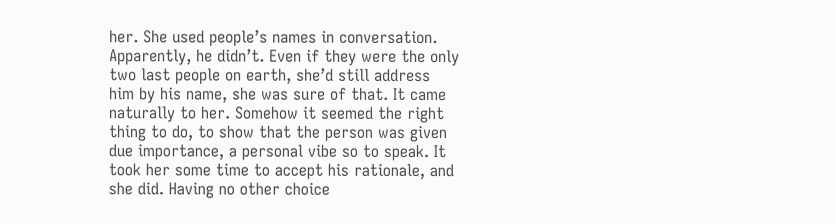her. She used people’s names in conversation. Apparently, he didn’t. Even if they were the only two last people on earth, she’d still address him by his name, she was sure of that. It came naturally to her. Somehow it seemed the right thing to do, to show that the person was given due importance, a personal vibe so to speak. It took her some time to accept his rationale, and she did. Having no other choice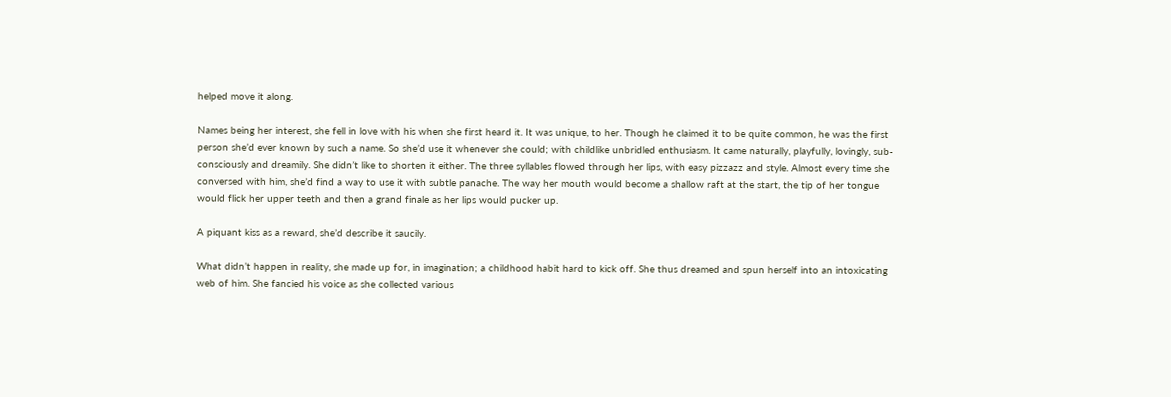helped move it along.

Names being her interest, she fell in love with his when she first heard it. It was unique, to her. Though he claimed it to be quite common, he was the first person she’d ever known by such a name. So she’d use it whenever she could; with childlike unbridled enthusiasm. It came naturally, playfully, lovingly, sub-consciously and dreamily. She didn’t like to shorten it either. The three syllables flowed through her lips, with easy pizzazz and style. Almost every time she conversed with him, she’d find a way to use it with subtle panache. The way her mouth would become a shallow raft at the start, the tip of her tongue would flick her upper teeth and then a grand finale as her lips would pucker up.

A piquant kiss as a reward, she’d describe it saucily.

What didn’t happen in reality, she made up for, in imagination; a childhood habit hard to kick off. She thus dreamed and spun herself into an intoxicating web of him. She fancied his voice as she collected various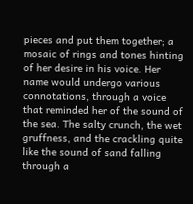pieces and put them together; a mosaic of rings and tones hinting of her desire in his voice. Her name would undergo various connotations, through a voice that reminded her of the sound of the sea. The salty crunch, the wet gruffness, and the crackling quite like the sound of sand falling through a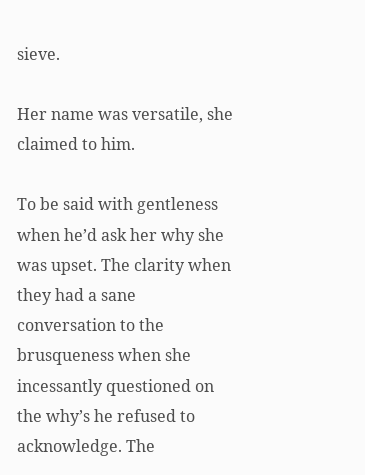sieve.

Her name was versatile, she claimed to him.

To be said with gentleness when he’d ask her why she was upset. The clarity when they had a sane conversation to the brusqueness when she incessantly questioned on the why’s he refused to acknowledge. The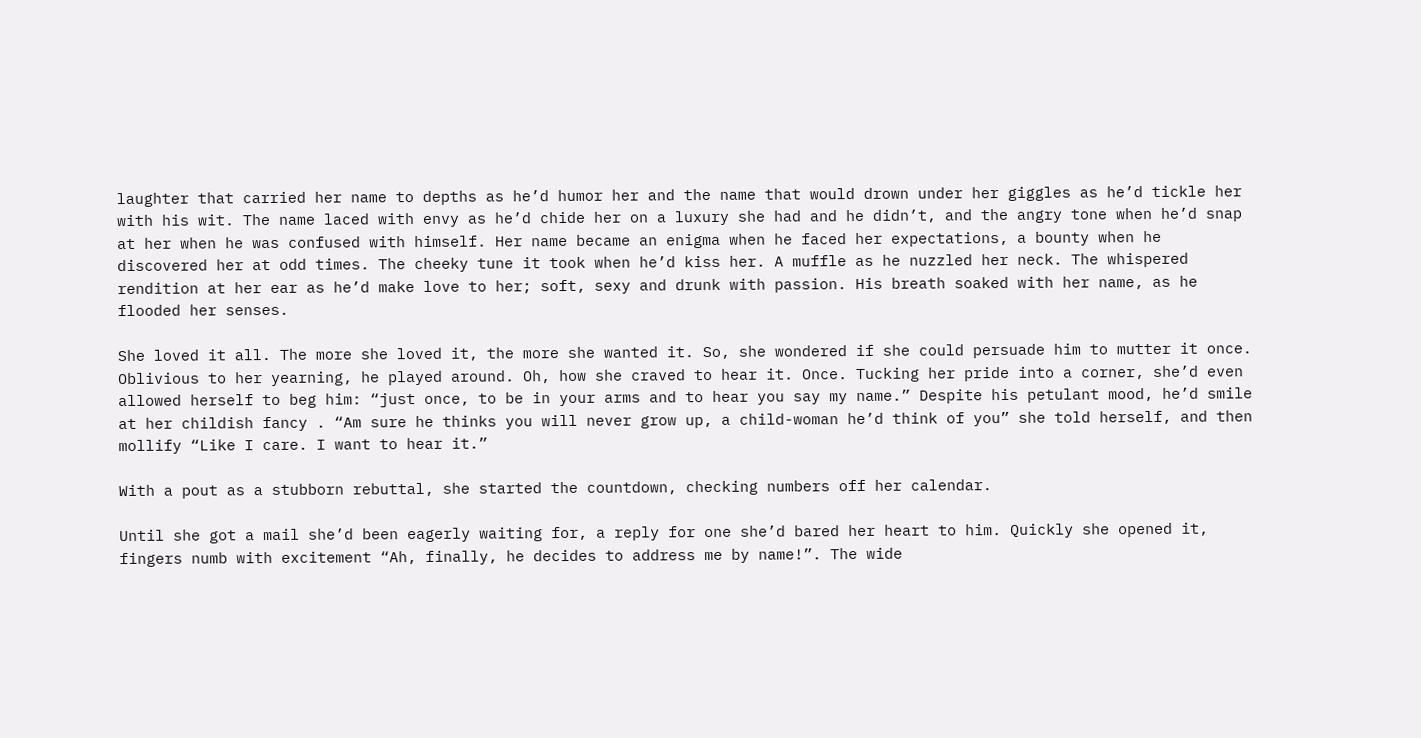laughter that carried her name to depths as he’d humor her and the name that would drown under her giggles as he’d tickle her with his wit. The name laced with envy as he’d chide her on a luxury she had and he didn’t, and the angry tone when he’d snap at her when he was confused with himself. Her name became an enigma when he faced her expectations, a bounty when he discovered her at odd times. The cheeky tune it took when he’d kiss her. A muffle as he nuzzled her neck. The whispered rendition at her ear as he’d make love to her; soft, sexy and drunk with passion. His breath soaked with her name, as he flooded her senses.

She loved it all. The more she loved it, the more she wanted it. So, she wondered if she could persuade him to mutter it once. Oblivious to her yearning, he played around. Oh, how she craved to hear it. Once. Tucking her pride into a corner, she’d even allowed herself to beg him: “just once, to be in your arms and to hear you say my name.” Despite his petulant mood, he’d smile at her childish fancy . “Am sure he thinks you will never grow up, a child-woman he’d think of you” she told herself, and then mollify “Like I care. I want to hear it.”

With a pout as a stubborn rebuttal, she started the countdown, checking numbers off her calendar.

Until she got a mail she’d been eagerly waiting for, a reply for one she’d bared her heart to him. Quickly she opened it, fingers numb with excitement “Ah, finally, he decides to address me by name!”. The wide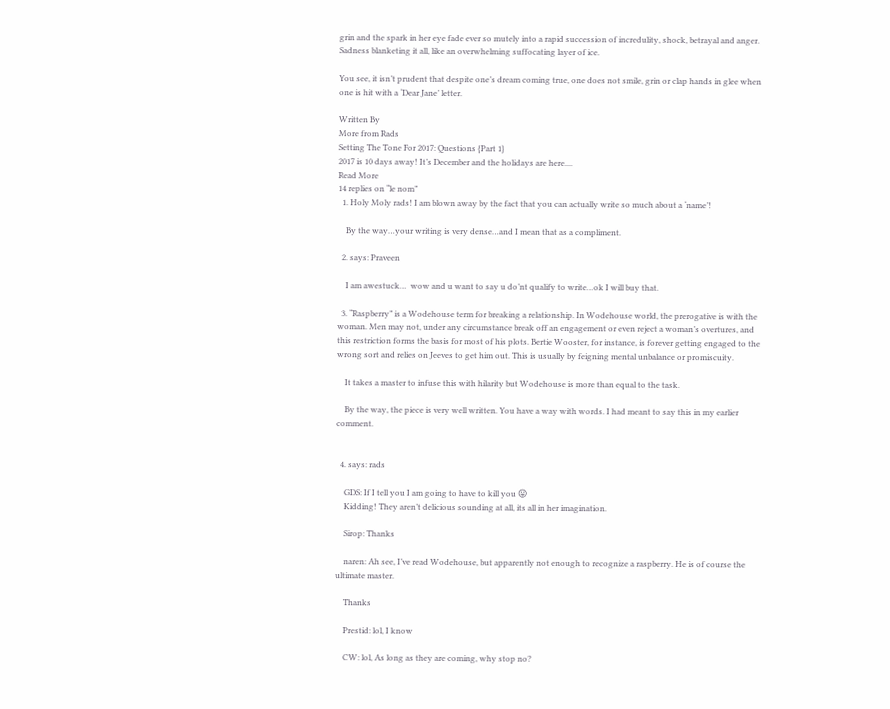grin and the spark in her eye fade ever so mutely into a rapid succession of incredulity, shock, betrayal and anger. Sadness blanketing it all, like an overwhelming suffocating layer of ice.

You see, it isn’t prudent that despite one’s dream coming true, one does not smile, grin or clap hands in glee when one is hit with a ‘Dear Jane’ letter.

Written By
More from Rads
Setting The Tone For 2017: Questions {Part 1}
2017 is 10 days away! It’s December and the holidays are here....
Read More
14 replies on “le nom”
  1. Holy Moly rads! I am blown away by the fact that you can actually write so much about a ‘name’!

    By the way…your writing is very dense…and I mean that as a compliment.

  2. says: Praveen

    I am awestuck…  wow and u want to say u do’nt qualify to write…ok I will buy that.

  3. “Raspberry” is a Wodehouse term for breaking a relationship. In Wodehouse world, the prerogative is with the woman. Men may not, under any circumstance break off an engagement or even reject a woman’s overtures, and this restriction forms the basis for most of his plots. Bertie Wooster, for instance, is forever getting engaged to the wrong sort and relies on Jeeves to get him out. This is usually by feigning mental unbalance or promiscuity.

    It takes a master to infuse this with hilarity but Wodehouse is more than equal to the task.

    By the way, the piece is very well written. You have a way with words. I had meant to say this in my earlier comment.


  4. says: rads

    GDS: If I tell you I am going to have to kill you 😛
    Kidding! They aren’t delicious sounding at all, its all in her imagination.

    Sirop: Thanks

    naren: Ah see, I’ve read Wodehouse, but apparently not enough to recognize a raspberry. He is of course the ultimate master.

    Thanks

    Prestid: lol, I know

    CW: lol, As long as they are coming, why stop no?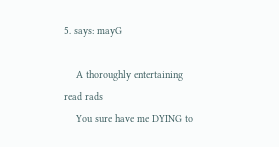5. says: mayG

    A thoroughly entertaining read rads
    You sure have me DYING to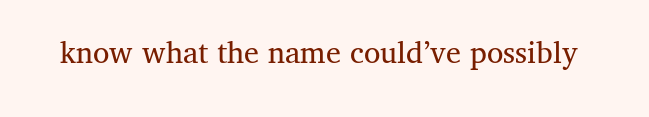know what the name could’ve possibly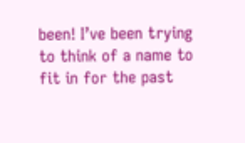been! I’ve been trying to think of a name to fit in for the past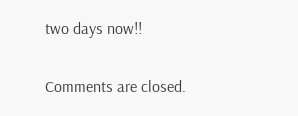two days now!!

Comments are closed.